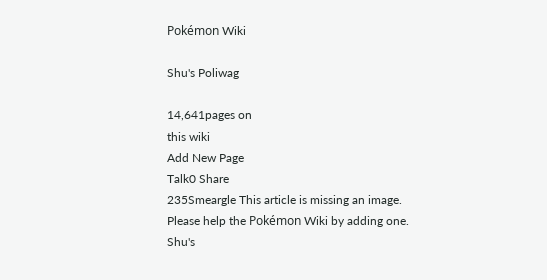Pokémon Wiki

Shu's Poliwag

14,641pages on
this wiki
Add New Page
Talk0 Share
235Smeargle This article is missing an image.
Please help the Pokémon Wiki by adding one.
Shu's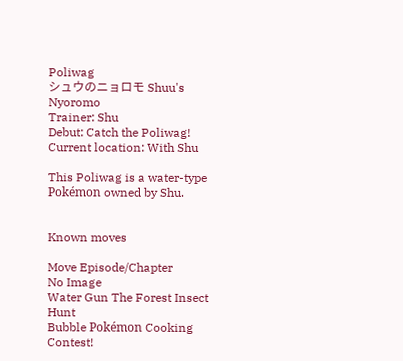Poliwag
シュウのニョロモ Shuu's Nyoromo
Trainer: Shu
Debut: Catch the Poliwag!
Current location: With Shu

This Poliwag is a water-type Pokémon owned by Shu.


Known moves

Move Episode/Chapter
No Image
Water Gun The Forest Insect Hunt
Bubble Pokémon Cooking Contest!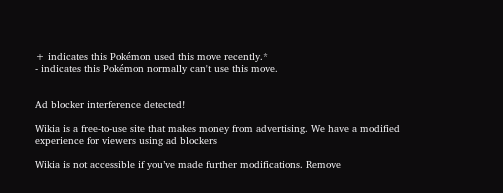+ indicates this Pokémon used this move recently.*
- indicates this Pokémon normally can't use this move.


Ad blocker interference detected!

Wikia is a free-to-use site that makes money from advertising. We have a modified experience for viewers using ad blockers

Wikia is not accessible if you’ve made further modifications. Remove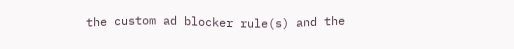the custom ad blocker rule(s) and the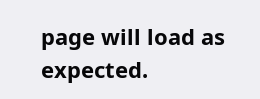page will load as expected.